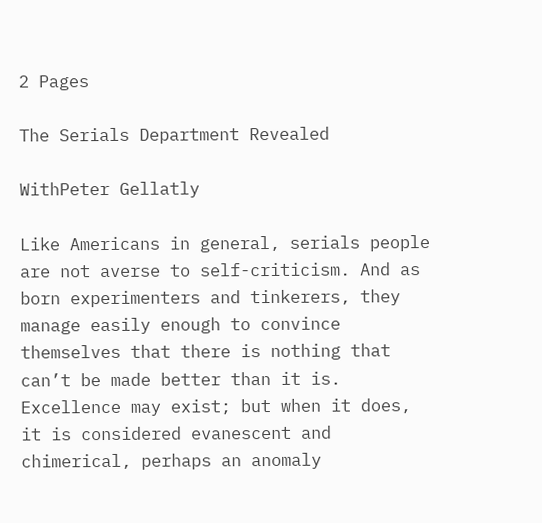2 Pages

The Serials Department Revealed

WithPeter Gellatly

Like Americans in general, serials people are not averse to self-criticism. And as born experimenters and tinkerers, they manage easily enough to convince themselves that there is nothing that can’t be made better than it is. Excellence may exist; but when it does, it is considered evanescent and chimerical, perhaps an anomaly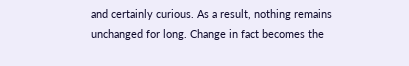and certainly curious. As a result, nothing remains unchanged for long. Change in fact becomes the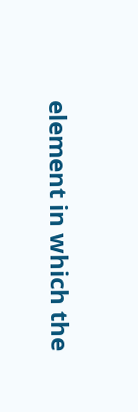element in which the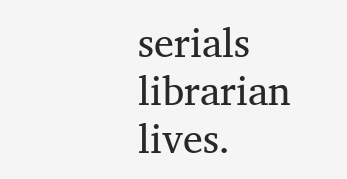serials librarian lives.